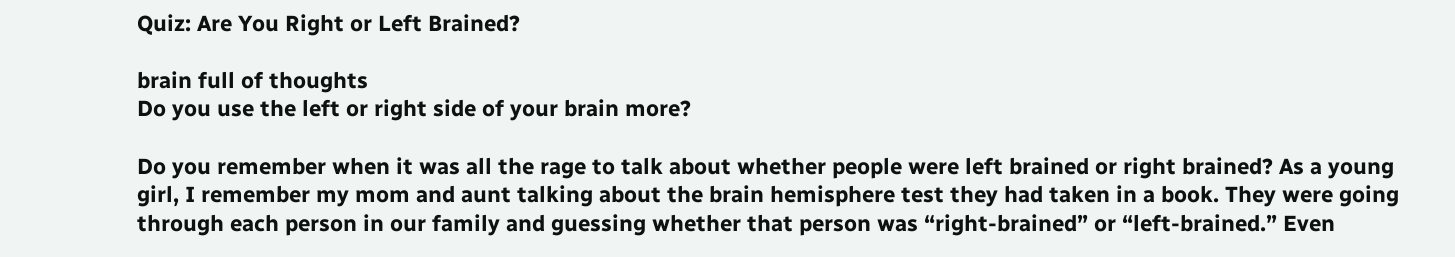Quiz: Are You Right or Left Brained?

brain full of thoughts
Do you use the left or right side of your brain more?

Do you remember when it was all the rage to talk about whether people were left brained or right brained? As a young girl, I remember my mom and aunt talking about the brain hemisphere test they had taken in a book. They were going through each person in our family and guessing whether that person was “right-brained” or “left-brained.” Even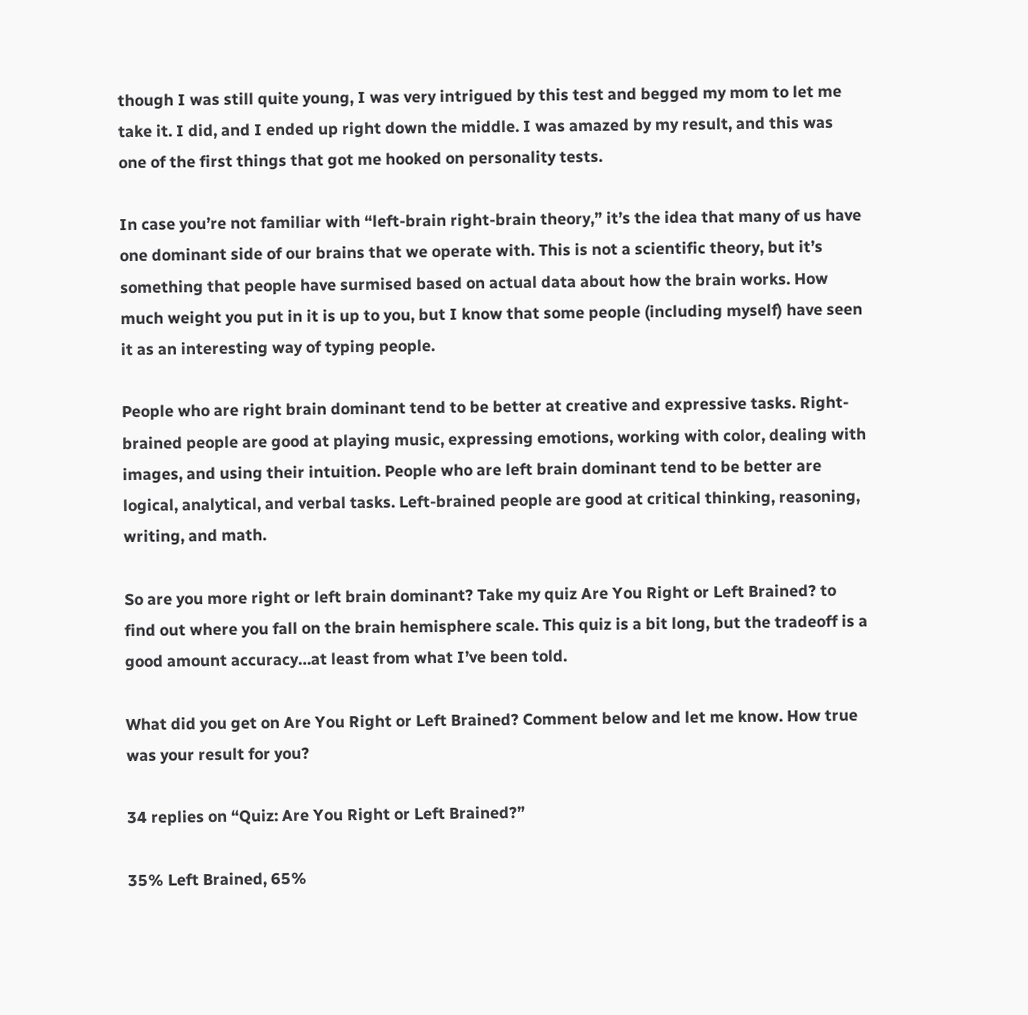though I was still quite young, I was very intrigued by this test and begged my mom to let me take it. I did, and I ended up right down the middle. I was amazed by my result, and this was one of the first things that got me hooked on personality tests.

In case you’re not familiar with “left-brain right-brain theory,” it’s the idea that many of us have one dominant side of our brains that we operate with. This is not a scientific theory, but it’s something that people have surmised based on actual data about how the brain works. How much weight you put in it is up to you, but I know that some people (including myself) have seen it as an interesting way of typing people.

People who are right brain dominant tend to be better at creative and expressive tasks. Right-brained people are good at playing music, expressing emotions, working with color, dealing with images, and using their intuition. People who are left brain dominant tend to be better are logical, analytical, and verbal tasks. Left-brained people are good at critical thinking, reasoning, writing, and math.

So are you more right or left brain dominant? Take my quiz Are You Right or Left Brained? to find out where you fall on the brain hemisphere scale. This quiz is a bit long, but the tradeoff is a good amount accuracy…at least from what I’ve been told.

What did you get on Are You Right or Left Brained? Comment below and let me know. How true was your result for you?

34 replies on “Quiz: Are You Right or Left Brained?”

35% Left Brained, 65%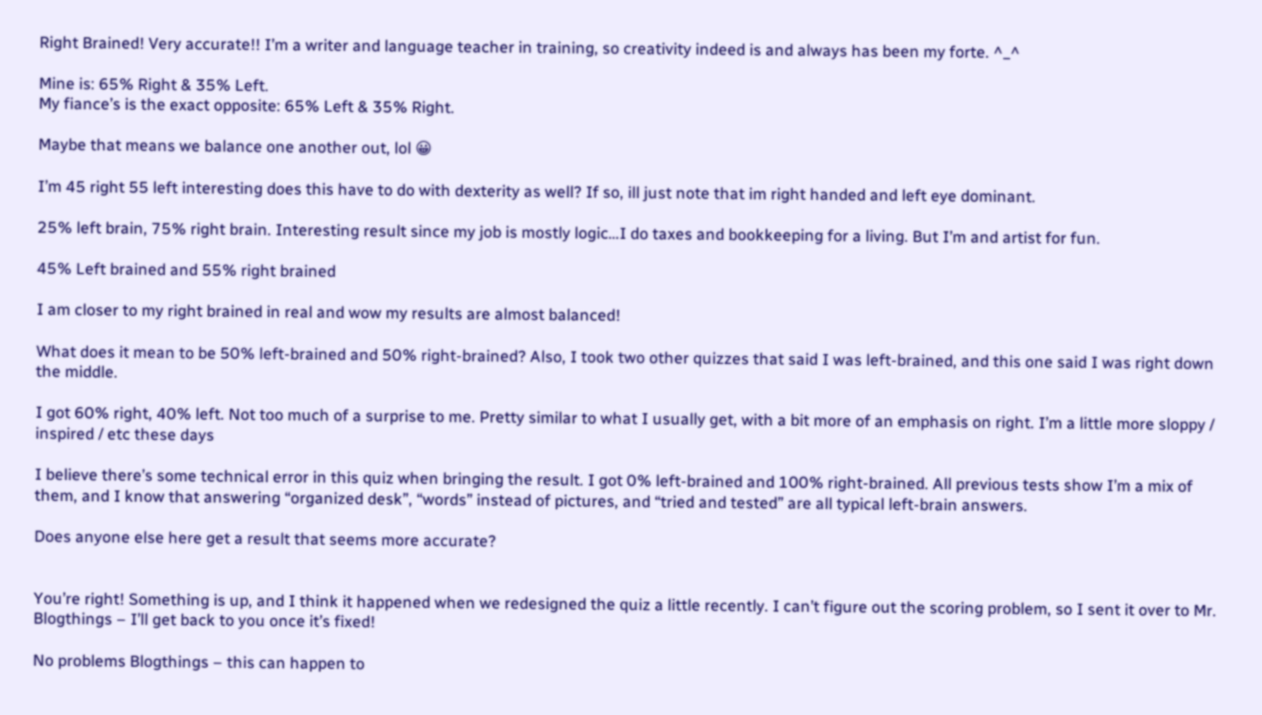Right Brained! Very accurate!! I’m a writer and language teacher in training, so creativity indeed is and always has been my forte. ^_^

Mine is: 65% Right & 35% Left.
My fiance’s is the exact opposite: 65% Left & 35% Right.

Maybe that means we balance one another out, lol 😀

I’m 45 right 55 left interesting does this have to do with dexterity as well? If so, ill just note that im right handed and left eye dominant.

25% left brain, 75% right brain. Interesting result since my job is mostly logic…I do taxes and bookkeeping for a living. But I’m and artist for fun.

45% Left brained and 55% right brained

I am closer to my right brained in real and wow my results are almost balanced!

What does it mean to be 50% left-brained and 50% right-brained? Also, I took two other quizzes that said I was left-brained, and this one said I was right down the middle.

I got 60% right, 40% left. Not too much of a surprise to me. Pretty similar to what I usually get, with a bit more of an emphasis on right. I’m a little more sloppy / inspired / etc these days

I believe there’s some technical error in this quiz when bringing the result. I got 0% left-brained and 100% right-brained. All previous tests show I’m a mix of them, and I know that answering “organized desk”, “words” instead of pictures, and “tried and tested” are all typical left-brain answers.

Does anyone else here get a result that seems more accurate?


You’re right! Something is up, and I think it happened when we redesigned the quiz a little recently. I can’t figure out the scoring problem, so I sent it over to Mr. Blogthings – I’ll get back to you once it’s fixed!

No problems Blogthings – this can happen to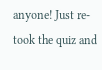anyone! Just re-took the quiz and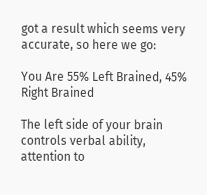got a result which seems very accurate, so here we go:

You Are 55% Left Brained, 45% Right Brained

The left side of your brain controls verbal ability, attention to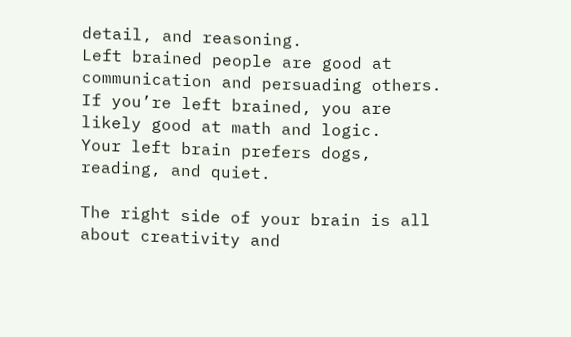detail, and reasoning.
Left brained people are good at communication and persuading others.
If you’re left brained, you are likely good at math and logic.
Your left brain prefers dogs, reading, and quiet.

The right side of your brain is all about creativity and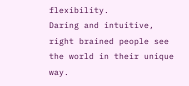flexibility.
Daring and intuitive, right brained people see the world in their unique way.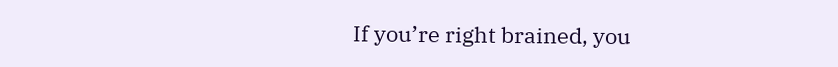If you’re right brained, you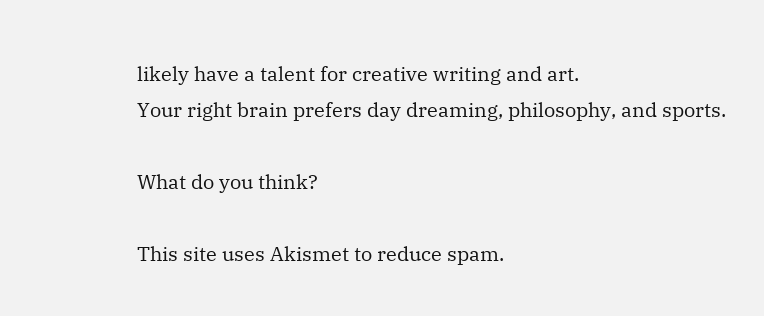likely have a talent for creative writing and art.
Your right brain prefers day dreaming, philosophy, and sports.

What do you think?

This site uses Akismet to reduce spam.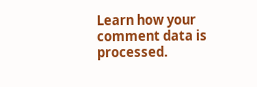Learn how your comment data is processed.